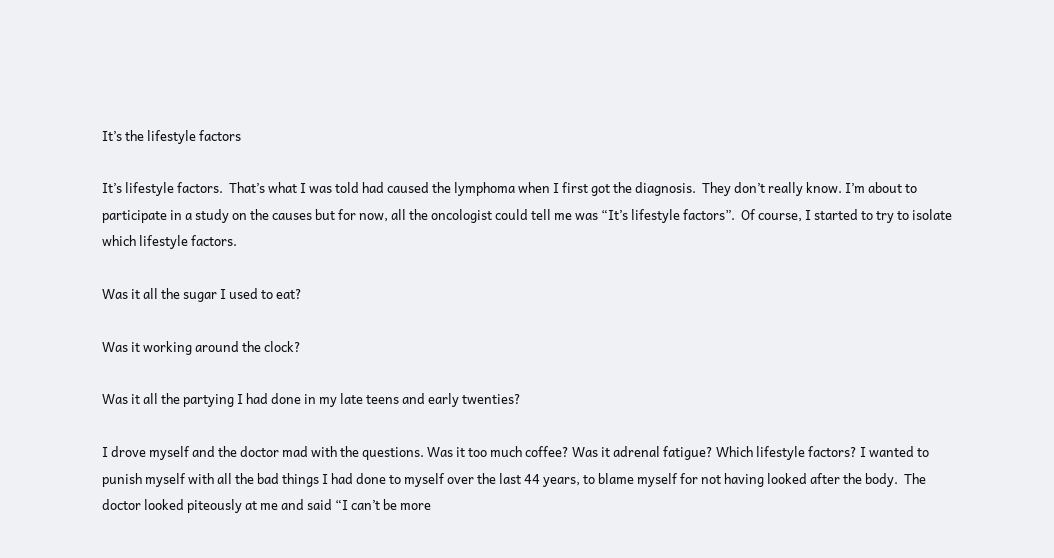It’s the lifestyle factors

It’s lifestyle factors.  That’s what I was told had caused the lymphoma when I first got the diagnosis.  They don’t really know. I’m about to participate in a study on the causes but for now, all the oncologist could tell me was “It’s lifestyle factors”.  Of course, I started to try to isolate which lifestyle factors.

Was it all the sugar I used to eat?

Was it working around the clock?

Was it all the partying I had done in my late teens and early twenties?

I drove myself and the doctor mad with the questions. Was it too much coffee? Was it adrenal fatigue? Which lifestyle factors? I wanted to punish myself with all the bad things I had done to myself over the last 44 years, to blame myself for not having looked after the body.  The doctor looked piteously at me and said “I can’t be more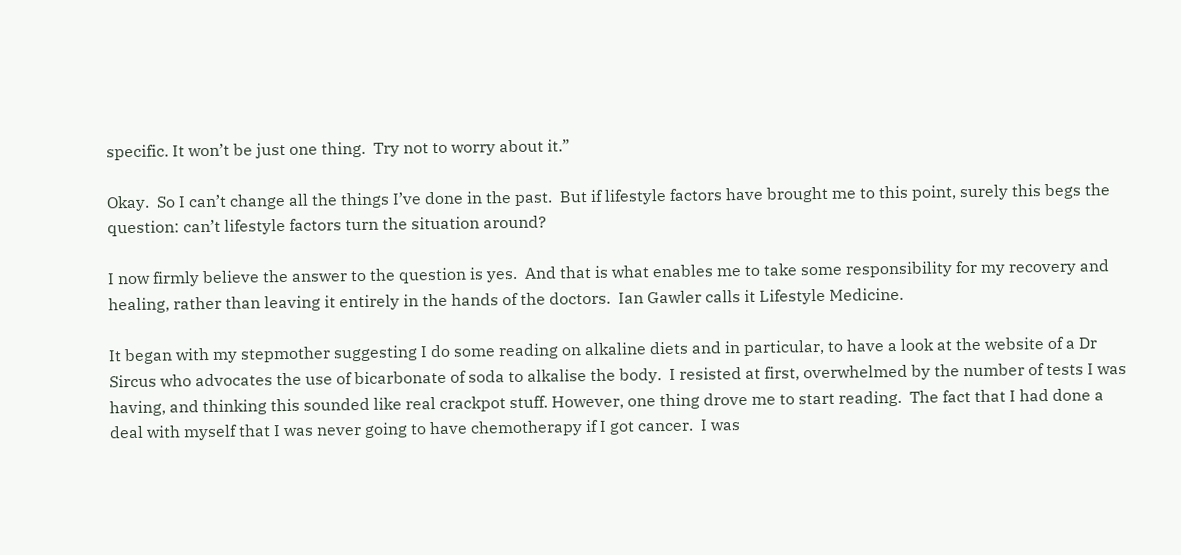specific. It won’t be just one thing.  Try not to worry about it.”

Okay.  So I can’t change all the things I’ve done in the past.  But if lifestyle factors have brought me to this point, surely this begs the question: can’t lifestyle factors turn the situation around?

I now firmly believe the answer to the question is yes.  And that is what enables me to take some responsibility for my recovery and healing, rather than leaving it entirely in the hands of the doctors.  Ian Gawler calls it Lifestyle Medicine.

It began with my stepmother suggesting I do some reading on alkaline diets and in particular, to have a look at the website of a Dr Sircus who advocates the use of bicarbonate of soda to alkalise the body.  I resisted at first, overwhelmed by the number of tests I was having, and thinking this sounded like real crackpot stuff. However, one thing drove me to start reading.  The fact that I had done a deal with myself that I was never going to have chemotherapy if I got cancer.  I was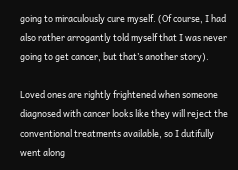going to miraculously cure myself. (Of course, I had also rather arrogantly told myself that I was never going to get cancer, but that’s another story).

Loved ones are rightly frightened when someone diagnosed with cancer looks like they will reject the conventional treatments available, so I dutifully went along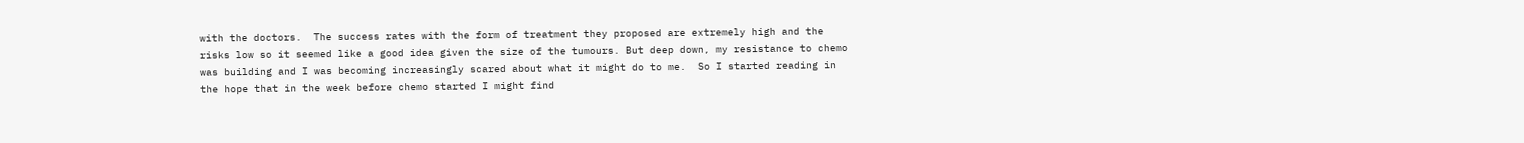with the doctors.  The success rates with the form of treatment they proposed are extremely high and the risks low so it seemed like a good idea given the size of the tumours. But deep down, my resistance to chemo was building and I was becoming increasingly scared about what it might do to me.  So I started reading in the hope that in the week before chemo started I might find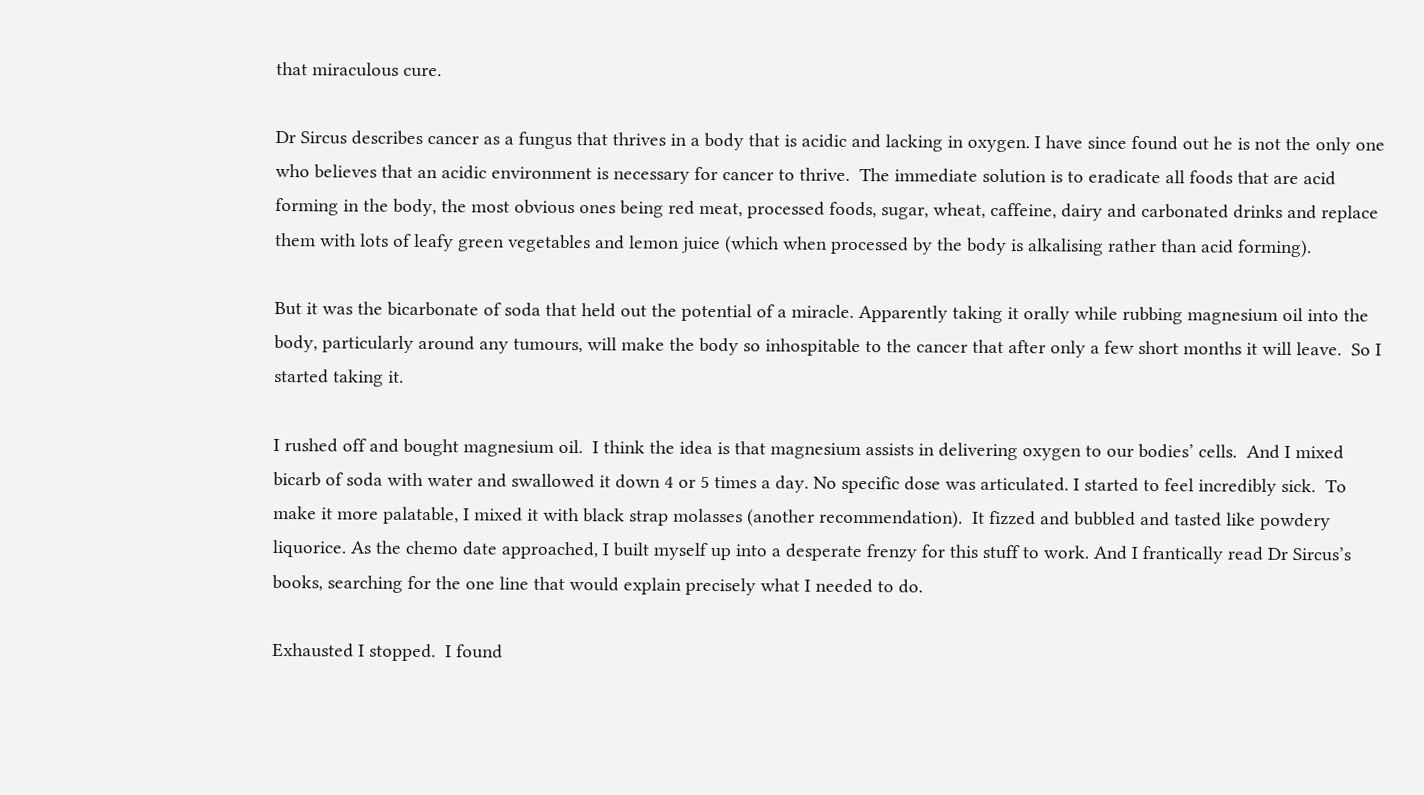that miraculous cure.

Dr Sircus describes cancer as a fungus that thrives in a body that is acidic and lacking in oxygen. I have since found out he is not the only one who believes that an acidic environment is necessary for cancer to thrive.  The immediate solution is to eradicate all foods that are acid forming in the body, the most obvious ones being red meat, processed foods, sugar, wheat, caffeine, dairy and carbonated drinks and replace them with lots of leafy green vegetables and lemon juice (which when processed by the body is alkalising rather than acid forming).

But it was the bicarbonate of soda that held out the potential of a miracle. Apparently taking it orally while rubbing magnesium oil into the body, particularly around any tumours, will make the body so inhospitable to the cancer that after only a few short months it will leave.  So I started taking it.

I rushed off and bought magnesium oil.  I think the idea is that magnesium assists in delivering oxygen to our bodies’ cells.  And I mixed bicarb of soda with water and swallowed it down 4 or 5 times a day. No specific dose was articulated. I started to feel incredibly sick.  To make it more palatable, I mixed it with black strap molasses (another recommendation).  It fizzed and bubbled and tasted like powdery liquorice. As the chemo date approached, I built myself up into a desperate frenzy for this stuff to work. And I frantically read Dr Sircus’s books, searching for the one line that would explain precisely what I needed to do.

Exhausted I stopped.  I found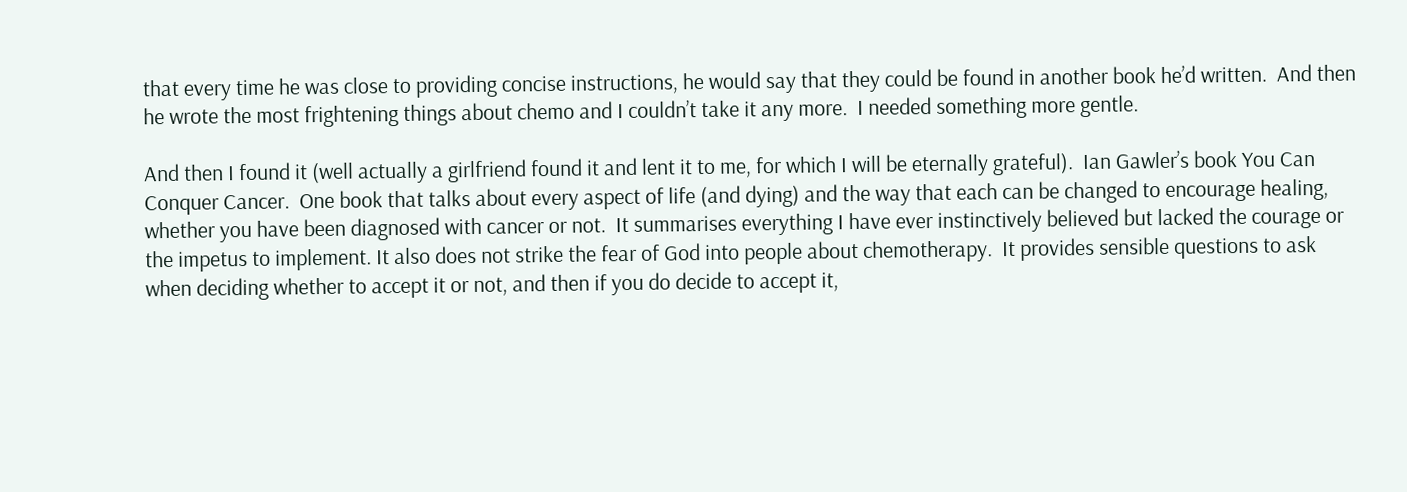that every time he was close to providing concise instructions, he would say that they could be found in another book he’d written.  And then he wrote the most frightening things about chemo and I couldn’t take it any more.  I needed something more gentle.

And then I found it (well actually a girlfriend found it and lent it to me, for which I will be eternally grateful).  Ian Gawler’s book You Can Conquer Cancer.  One book that talks about every aspect of life (and dying) and the way that each can be changed to encourage healing, whether you have been diagnosed with cancer or not.  It summarises everything I have ever instinctively believed but lacked the courage or the impetus to implement. It also does not strike the fear of God into people about chemotherapy.  It provides sensible questions to ask when deciding whether to accept it or not, and then if you do decide to accept it,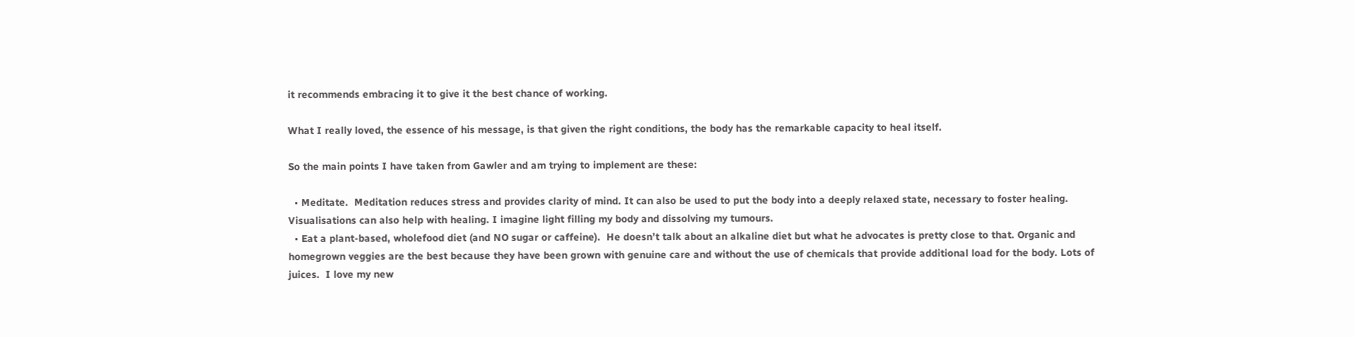it recommends embracing it to give it the best chance of working.

What I really loved, the essence of his message, is that given the right conditions, the body has the remarkable capacity to heal itself.

So the main points I have taken from Gawler and am trying to implement are these:

  • Meditate.  Meditation reduces stress and provides clarity of mind. It can also be used to put the body into a deeply relaxed state, necessary to foster healing. Visualisations can also help with healing. I imagine light filling my body and dissolving my tumours.
  • Eat a plant-based, wholefood diet (and NO sugar or caffeine).  He doesn’t talk about an alkaline diet but what he advocates is pretty close to that. Organic and homegrown veggies are the best because they have been grown with genuine care and without the use of chemicals that provide additional load for the body. Lots of juices.  I love my new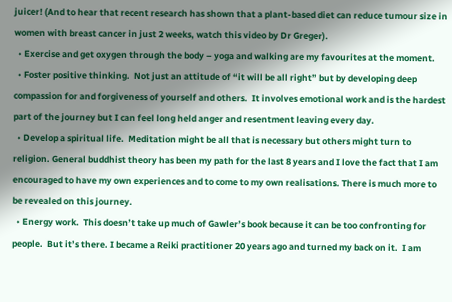juicer! (And to hear that recent research has shown that a plant-based diet can reduce tumour size in women with breast cancer in just 2 weeks, watch this video by Dr Greger).
  • Exercise and get oxygen through the body – yoga and walking are my favourites at the moment.
  • Foster positive thinking.  Not just an attitude of “it will be all right” but by developing deep compassion for and forgiveness of yourself and others.  It involves emotional work and is the hardest part of the journey but I can feel long held anger and resentment leaving every day.
  • Develop a spiritual life.  Meditation might be all that is necessary but others might turn to religion. General buddhist theory has been my path for the last 8 years and I love the fact that I am encouraged to have my own experiences and to come to my own realisations. There is much more to be revealed on this journey.
  • Energy work.  This doesn’t take up much of Gawler’s book because it can be too confronting for people.  But it’s there. I became a Reiki practitioner 20 years ago and turned my back on it.  I am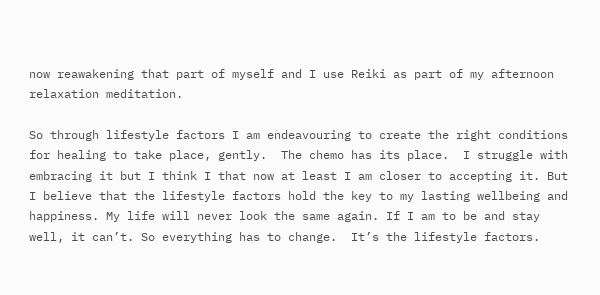now reawakening that part of myself and I use Reiki as part of my afternoon relaxation meditation.

So through lifestyle factors I am endeavouring to create the right conditions for healing to take place, gently.  The chemo has its place.  I struggle with embracing it but I think I that now at least I am closer to accepting it. But I believe that the lifestyle factors hold the key to my lasting wellbeing and happiness. My life will never look the same again. If I am to be and stay well, it can’t. So everything has to change.  It’s the lifestyle factors.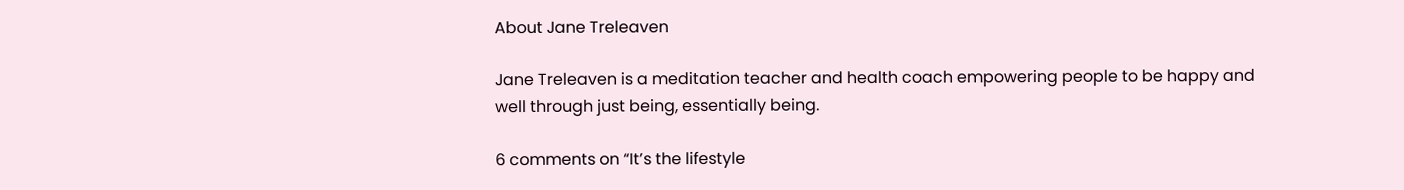About Jane Treleaven

Jane Treleaven is a meditation teacher and health coach empowering people to be happy and well through just being, essentially being.

6 comments on “It’s the lifestyle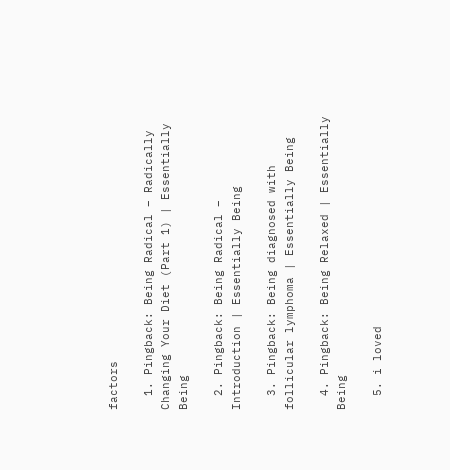factors

  1. Pingback: Being Radical – Radically Changing Your Diet (Part 1) | Essentially Being

  2. Pingback: Being Radical – Introduction | Essentially Being

  3. Pingback: Being diagnosed with follicular lymphoma | Essentially Being

  4. Pingback: Being Relaxed | Essentially Being

  5. i loved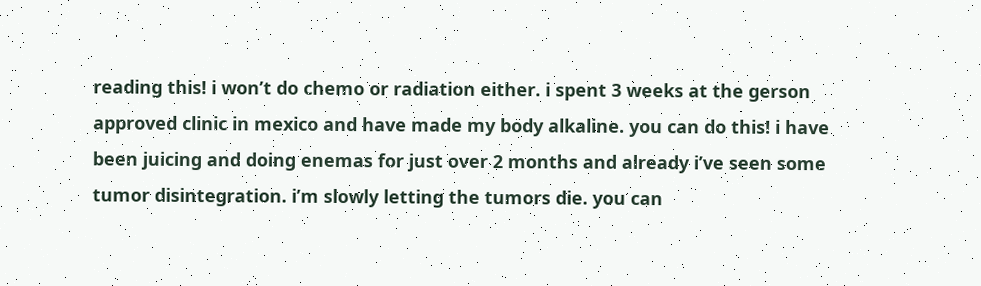reading this! i won’t do chemo or radiation either. i spent 3 weeks at the gerson approved clinic in mexico and have made my body alkaline. you can do this! i have been juicing and doing enemas for just over 2 months and already i’ve seen some tumor disintegration. i’m slowly letting the tumors die. you can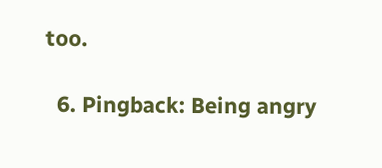too.

  6. Pingback: Being angry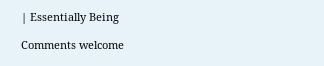| Essentially Being

Comments welcome